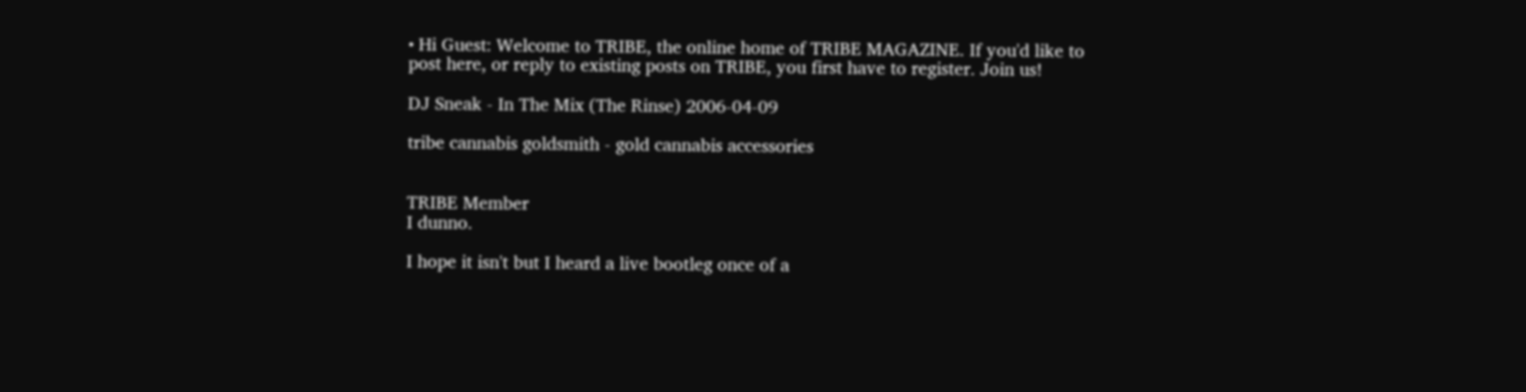• Hi Guest: Welcome to TRIBE, the online home of TRIBE MAGAZINE. If you'd like to post here, or reply to existing posts on TRIBE, you first have to register. Join us!

DJ Sneak - In The Mix (The Rinse) 2006-04-09

tribe cannabis goldsmith - gold cannabis accessories


TRIBE Member
I dunno.

I hope it isn't but I heard a live bootleg once of a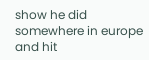show he did somewhere in europe and hit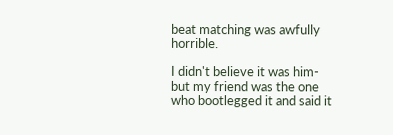beat matching was awfully horrible.

I didn't believe it was him- but my friend was the one who bootlegged it and said it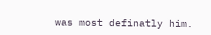was most definatly him.